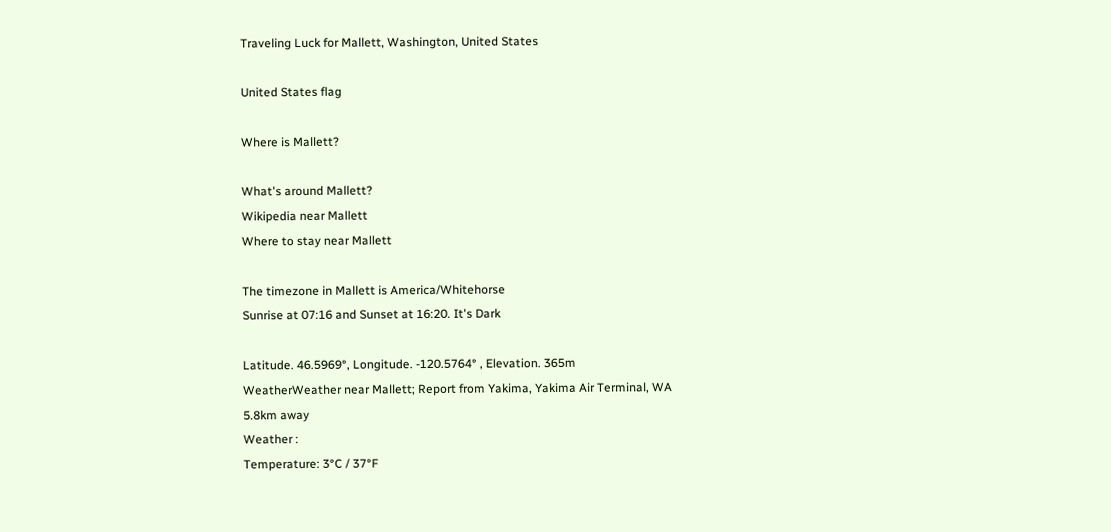Traveling Luck for Mallett, Washington, United States

United States flag

Where is Mallett?

What's around Mallett?
Wikipedia near Mallett
Where to stay near Mallett

The timezone in Mallett is America/Whitehorse
Sunrise at 07:16 and Sunset at 16:20. It's Dark

Latitude. 46.5969°, Longitude. -120.5764° , Elevation. 365m
WeatherWeather near Mallett; Report from Yakima, Yakima Air Terminal, WA 5.8km away
Weather :
Temperature: 3°C / 37°F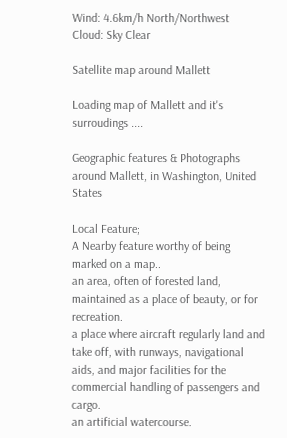Wind: 4.6km/h North/Northwest
Cloud: Sky Clear

Satellite map around Mallett

Loading map of Mallett and it's surroudings ....

Geographic features & Photographs around Mallett, in Washington, United States

Local Feature;
A Nearby feature worthy of being marked on a map..
an area, often of forested land, maintained as a place of beauty, or for recreation.
a place where aircraft regularly land and take off, with runways, navigational aids, and major facilities for the commercial handling of passengers and cargo.
an artificial watercourse.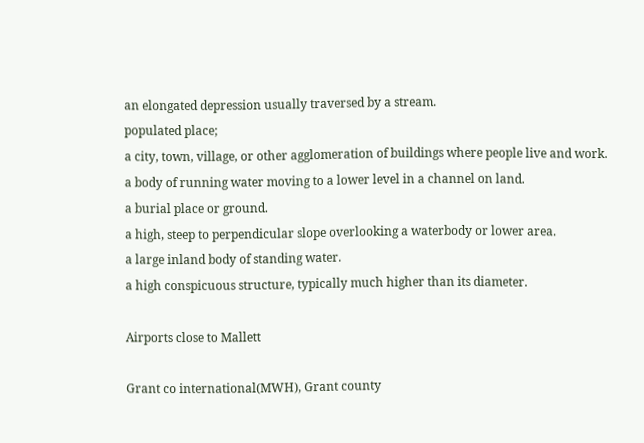an elongated depression usually traversed by a stream.
populated place;
a city, town, village, or other agglomeration of buildings where people live and work.
a body of running water moving to a lower level in a channel on land.
a burial place or ground.
a high, steep to perpendicular slope overlooking a waterbody or lower area.
a large inland body of standing water.
a high conspicuous structure, typically much higher than its diameter.

Airports close to Mallett

Grant co international(MWH), Grant county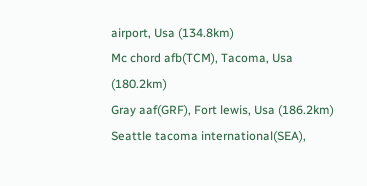airport, Usa (134.8km)
Mc chord afb(TCM), Tacoma, Usa (180.2km)
Gray aaf(GRF), Fort lewis, Usa (186.2km)
Seattle tacoma international(SEA),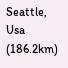Seattle, Usa (186.2km)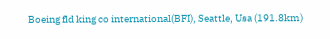Boeing fld king co international(BFI), Seattle, Usa (191.8km)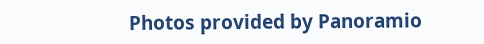Photos provided by Panoramio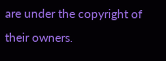are under the copyright of their owners.